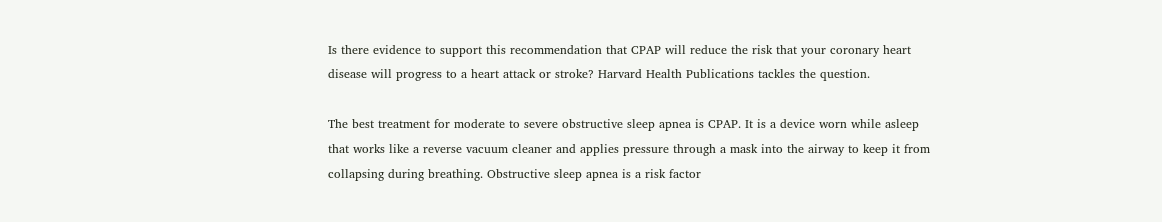Is there evidence to support this recommendation that CPAP will reduce the risk that your coronary heart disease will progress to a heart attack or stroke? Harvard Health Publications tackles the question.

The best treatment for moderate to severe obstructive sleep apnea is CPAP. It is a device worn while asleep that works like a reverse vacuum cleaner and applies pressure through a mask into the airway to keep it from collapsing during breathing. Obstructive sleep apnea is a risk factor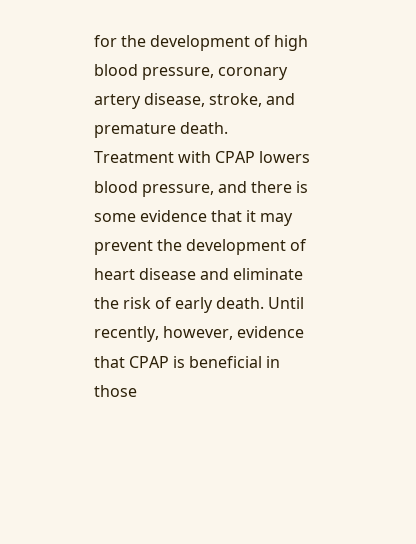for the development of high blood pressure, coronary artery disease, stroke, and premature death. Treatment with CPAP lowers blood pressure, and there is some evidence that it may prevent the development of heart disease and eliminate the risk of early death. Until recently, however, evidence that CPAP is beneficial in those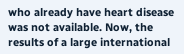who already have heart disease was not available. Now, the results of a large international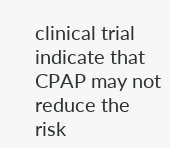clinical trial indicate that CPAP may not reduce the risk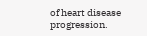of heart disease progression.